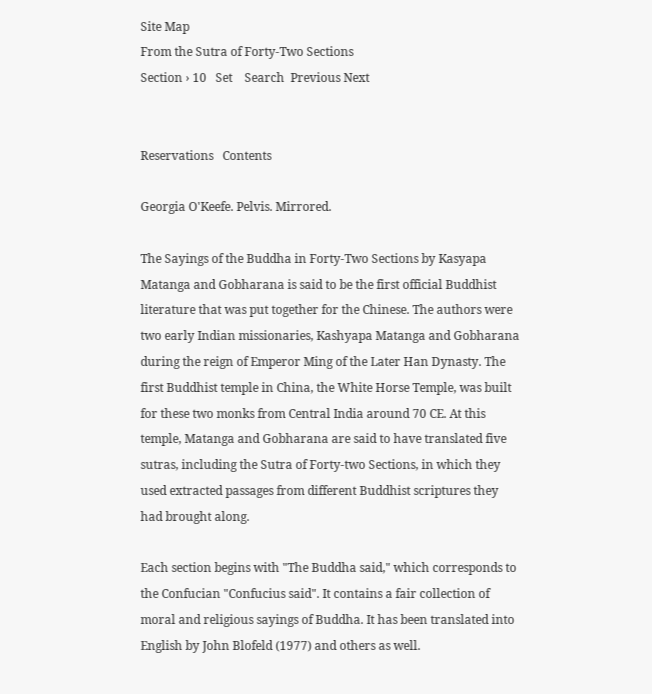Site Map
From the Sutra of Forty-Two Sections
Section › 10   Set    Search  Previous Next


Reservations   Contents

Georgia O'Keefe. Pelvis. Mirrored.

The Sayings of the Buddha in Forty-Two Sections by Kasyapa Matanga and Gobharana is said to be the first official Buddhist literature that was put together for the Chinese. The authors were two early Indian missionaries, Kashyapa Matanga and Gobharana during the reign of Emperor Ming of the Later Han Dynasty. The first Buddhist temple in China, the White Horse Temple, was built for these two monks from Central India around 70 CE. At this temple, Matanga and Gobharana are said to have translated five sutras, including the Sutra of Forty-two Sections, in which they used extracted passages from different Buddhist scriptures they had brought along.

Each section begins with "The Buddha said," which corresponds to the Confucian "Confucius said". It contains a fair collection of moral and religious sayings of Buddha. It has been translated into English by John Blofeld (1977) and others as well.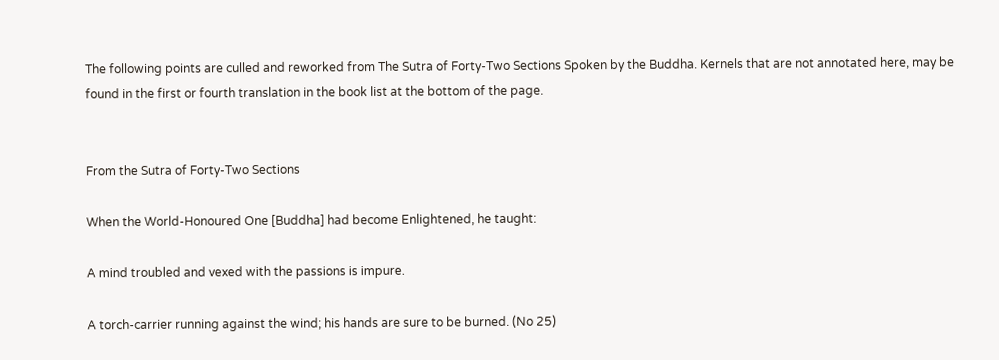The following points are culled and reworked from The Sutra of Forty-Two Sections Spoken by the Buddha. Kernels that are not annotated here, may be found in the first or fourth translation in the book list at the bottom of the page.


From the Sutra of Forty-Two Sections

When the World-Honoured One [Buddha] had become Enlightened, he taught:

A mind troubled and vexed with the passions is impure.

A torch-carrier running against the wind; his hands are sure to be burned. (No 25)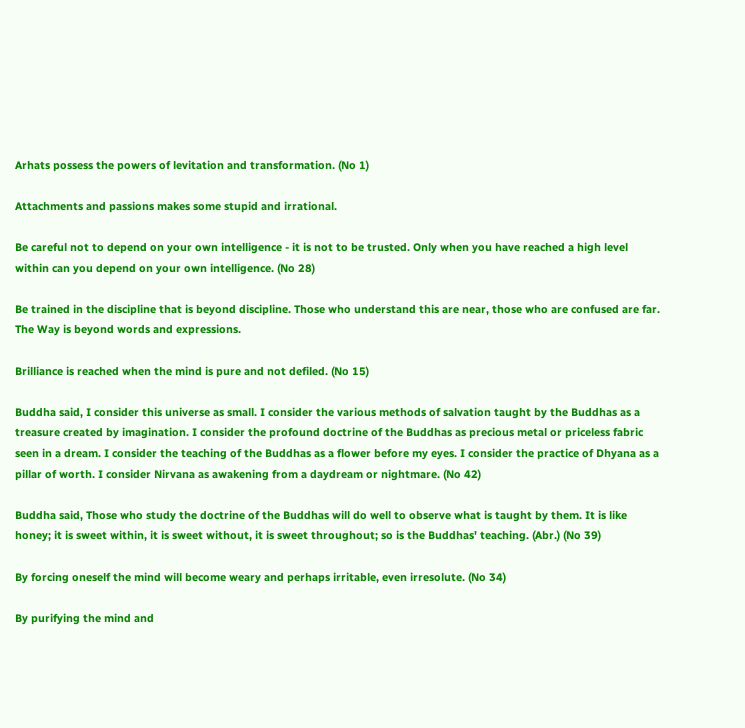Arhats possess the powers of levitation and transformation. (No 1)

Attachments and passions makes some stupid and irrational.

Be careful not to depend on your own intelligence - it is not to be trusted. Only when you have reached a high level within can you depend on your own intelligence. (No 28)

Be trained in the discipline that is beyond discipline. Those who understand this are near, those who are confused are far. The Way is beyond words and expressions.

Brilliance is reached when the mind is pure and not defiled. (No 15)

Buddha said, I consider this universe as small. I consider the various methods of salvation taught by the Buddhas as a treasure created by imagination. I consider the profound doctrine of the Buddhas as precious metal or priceless fabric seen in a dream. I consider the teaching of the Buddhas as a flower before my eyes. I consider the practice of Dhyana as a pillar of worth. I consider Nirvana as awakening from a daydream or nightmare. (No 42)

Buddha said, Those who study the doctrine of the Buddhas will do well to observe what is taught by them. It is like honey; it is sweet within, it is sweet without, it is sweet throughout; so is the Buddhas' teaching. (Abr.) (No 39)

By forcing oneself the mind will become weary and perhaps irritable, even irresolute. (No 34)

By purifying the mind and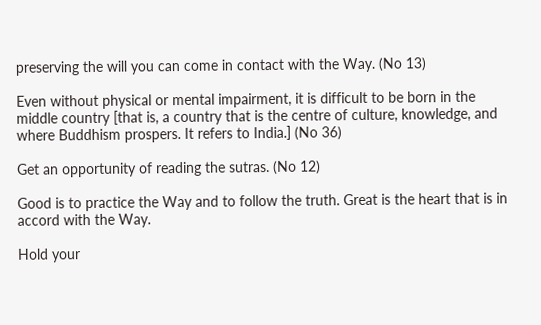preserving the will you can come in contact with the Way. (No 13)

Even without physical or mental impairment, it is difficult to be born in the middle country [that is, a country that is the centre of culture, knowledge, and where Buddhism prospers. It refers to India.] (No 36)

Get an opportunity of reading the sutras. (No 12)

Good is to practice the Way and to follow the truth. Great is the heart that is in accord with the Way.

Hold your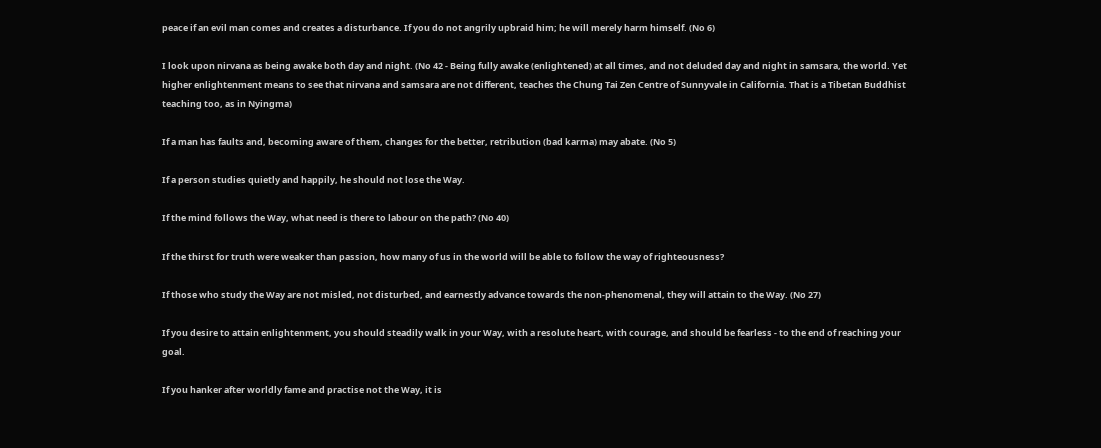peace if an evil man comes and creates a disturbance. If you do not angrily upbraid him; he will merely harm himself. (No 6)

I look upon nirvana as being awake both day and night. (No 42 - Being fully awake (enlightened) at all times, and not deluded day and night in samsara, the world. Yet higher enlightenment means to see that nirvana and samsara are not different, teaches the Chung Tai Zen Centre of Sunnyvale in California. That is a Tibetan Buddhist teaching too, as in Nyingma)

If a man has faults and, becoming aware of them, changes for the better, retribution (bad karma) may abate. (No 5)

If a person studies quietly and happily, he should not lose the Way.

If the mind follows the Way, what need is there to labour on the path? (No 40)

If the thirst for truth were weaker than passion, how many of us in the world will be able to follow the way of righteousness?

If those who study the Way are not misled, not disturbed, and earnestly advance towards the non-phenomenal, they will attain to the Way. (No 27)

If you desire to attain enlightenment, you should steadily walk in your Way, with a resolute heart, with courage, and should be fearless - to the end of reaching your goal.

If you hanker after worldly fame and practise not the Way, it is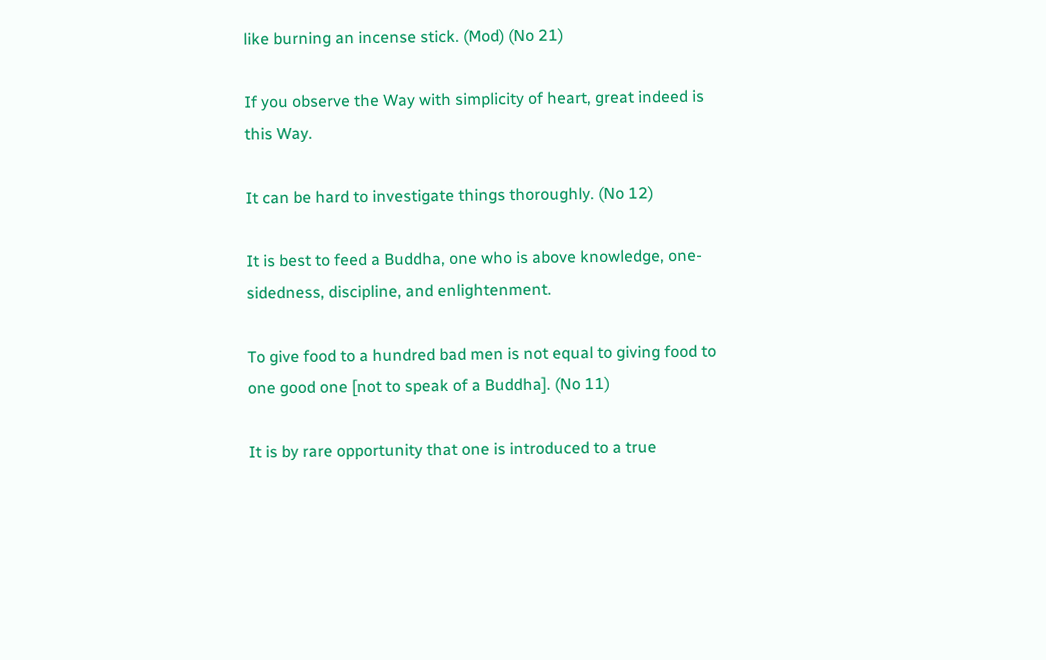like burning an incense stick. (Mod) (No 21)

If you observe the Way with simplicity of heart, great indeed is this Way.

It can be hard to investigate things thoroughly. (No 12)

It is best to feed a Buddha, one who is above knowledge, one-sidedness, discipline, and enlightenment.

To give food to a hundred bad men is not equal to giving food to one good one [not to speak of a Buddha]. (No 11)

It is by rare opportunity that one is introduced to a true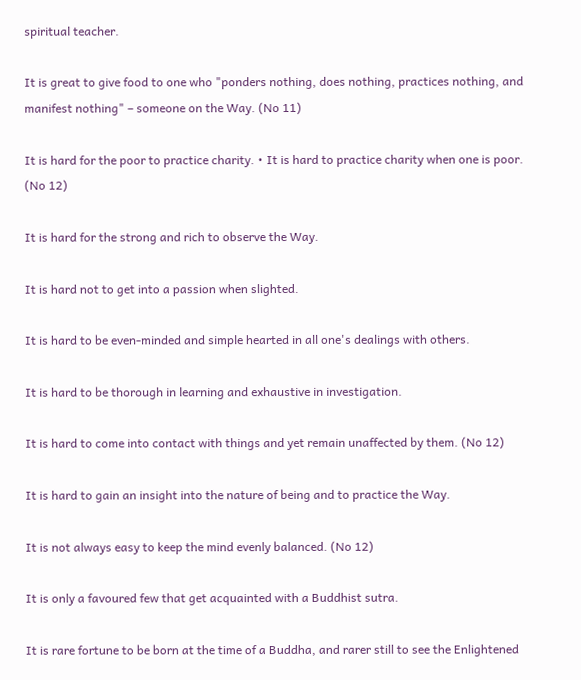spiritual teacher.

It is great to give food to one who "ponders nothing, does nothing, practices nothing, and manifest nothing" – someone on the Way. (No 11)

It is hard for the poor to practice charity. • It is hard to practice charity when one is poor. (No 12)

It is hard for the strong and rich to observe the Way.

It is hard not to get into a passion when slighted.

It is hard to be even-minded and simple hearted in all one's dealings with others.

It is hard to be thorough in learning and exhaustive in investigation.

It is hard to come into contact with things and yet remain unaffected by them. (No 12)

It is hard to gain an insight into the nature of being and to practice the Way.

It is not always easy to keep the mind evenly balanced. (No 12)

It is only a favoured few that get acquainted with a Buddhist sutra.

It is rare fortune to be born at the time of a Buddha, and rarer still to see the Enlightened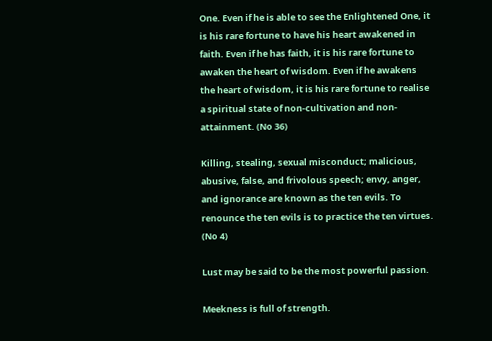One. Even if he is able to see the Enlightened One, it is his rare fortune to have his heart awakened in faith. Even if he has faith, it is his rare fortune to awaken the heart of wisdom. Even if he awakens the heart of wisdom, it is his rare fortune to realise a spiritual state of non-cultivation and non-attainment. (No 36)

Killing, stealing, sexual misconduct; malicious, abusive, false, and frivolous speech; envy, anger, and ignorance are known as the ten evils. To renounce the ten evils is to practice the ten virtues. (No 4)

Lust may be said to be the most powerful passion.

Meekness is full of strength.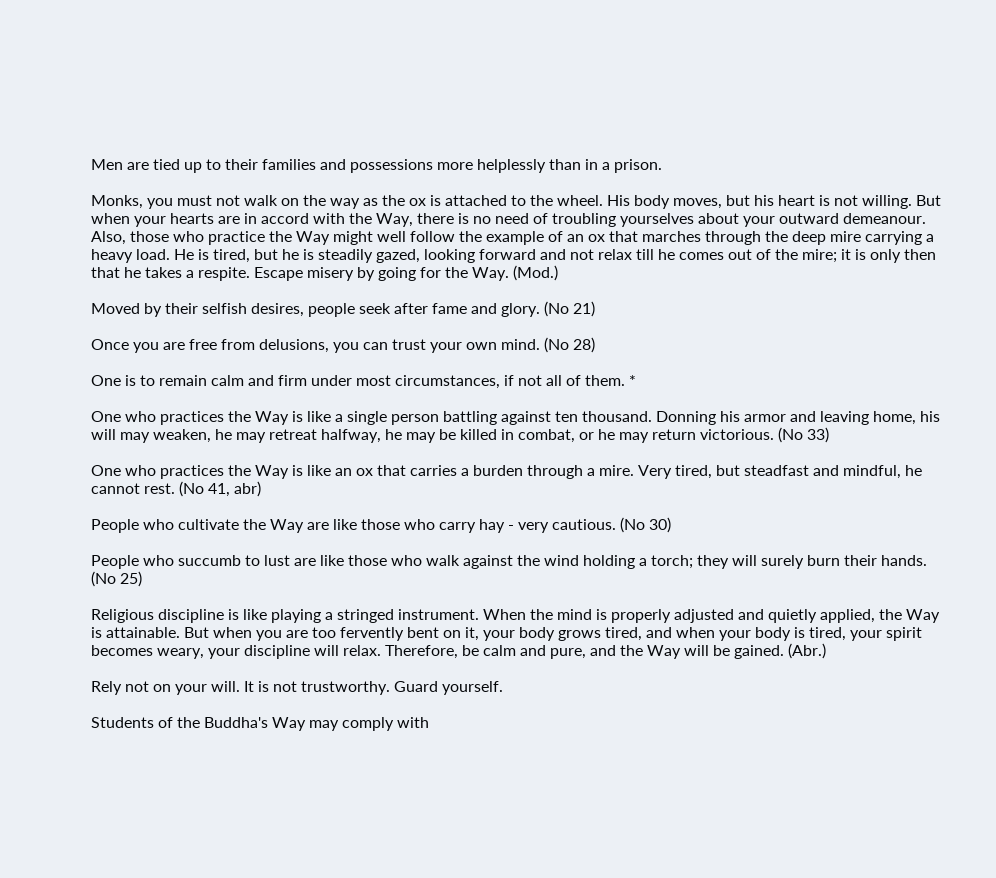Men are tied up to their families and possessions more helplessly than in a prison.

Monks, you must not walk on the way as the ox is attached to the wheel. His body moves, but his heart is not willing. But when your hearts are in accord with the Way, there is no need of troubling yourselves about your outward demeanour. Also, those who practice the Way might well follow the example of an ox that marches through the deep mire carrying a heavy load. He is tired, but he is steadily gazed, looking forward and not relax till he comes out of the mire; it is only then that he takes a respite. Escape misery by going for the Way. (Mod.)

Moved by their selfish desires, people seek after fame and glory. (No 21)

Once you are free from delusions, you can trust your own mind. (No 28)

One is to remain calm and firm under most circumstances, if not all of them. *

One who practices the Way is like a single person battling against ten thousand. Donning his armor and leaving home, his will may weaken, he may retreat halfway, he may be killed in combat, or he may return victorious. (No 33)

One who practices the Way is like an ox that carries a burden through a mire. Very tired, but steadfast and mindful, he cannot rest. (No 41, abr)

People who cultivate the Way are like those who carry hay - very cautious. (No 30)

People who succumb to lust are like those who walk against the wind holding a torch; they will surely burn their hands. (No 25)

Religious discipline is like playing a stringed instrument. When the mind is properly adjusted and quietly applied, the Way is attainable. But when you are too fervently bent on it, your body grows tired, and when your body is tired, your spirit becomes weary, your discipline will relax. Therefore, be calm and pure, and the Way will be gained. (Abr.)

Rely not on your will. It is not trustworthy. Guard yourself.

Students of the Buddha's Way may comply with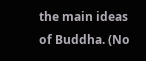the main ideas of Buddha. (No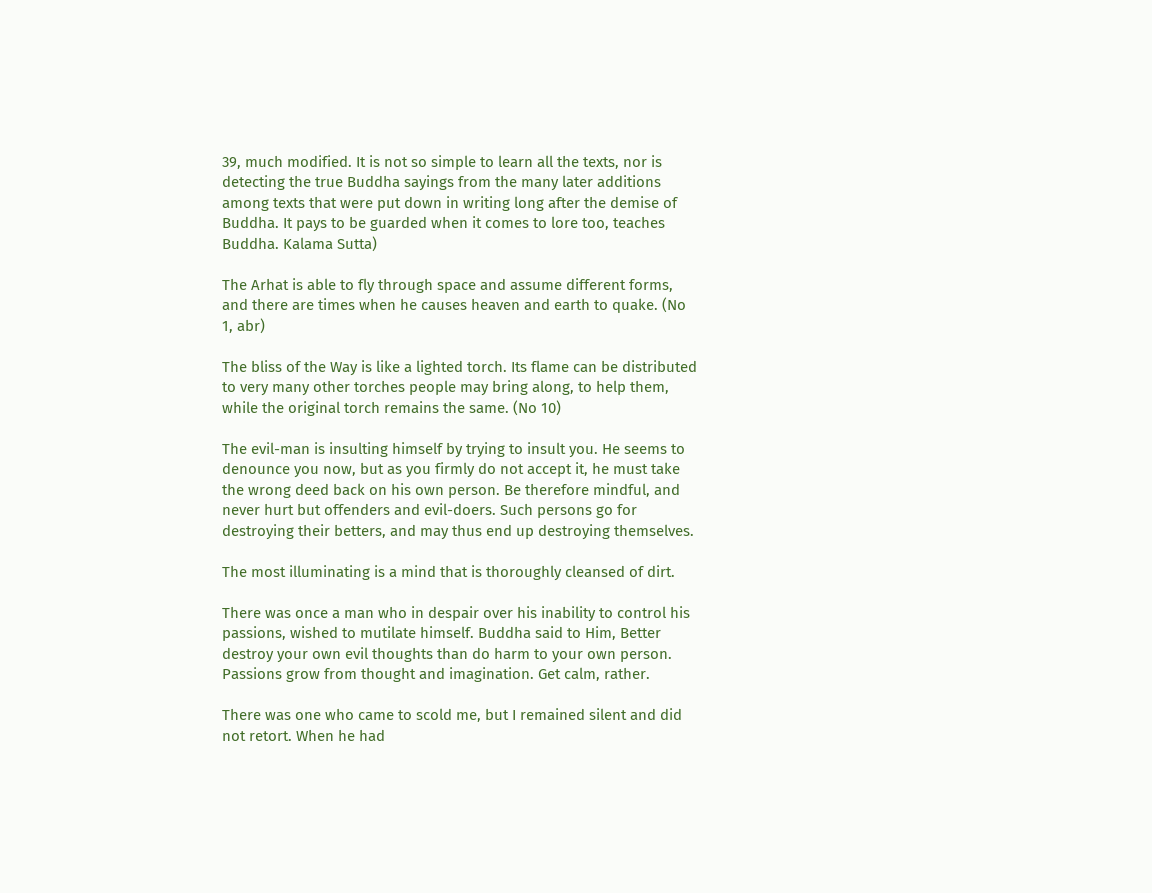39, much modified. It is not so simple to learn all the texts, nor is detecting the true Buddha sayings from the many later additions among texts that were put down in writing long after the demise of Buddha. It pays to be guarded when it comes to lore too, teaches Buddha. Kalama Sutta)

The Arhat is able to fly through space and assume different forms, and there are times when he causes heaven and earth to quake. (No 1, abr)

The bliss of the Way is like a lighted torch. Its flame can be distributed to very many other torches people may bring along, to help them, while the original torch remains the same. (No 10)

The evil-man is insulting himself by trying to insult you. He seems to denounce you now, but as you firmly do not accept it, he must take the wrong deed back on his own person. Be therefore mindful, and never hurt but offenders and evil-doers. Such persons go for destroying their betters, and may thus end up destroying themselves.

The most illuminating is a mind that is thoroughly cleansed of dirt.

There was once a man who in despair over his inability to control his passions, wished to mutilate himself. Buddha said to Him, Better destroy your own evil thoughts than do harm to your own person. Passions grow from thought and imagination. Get calm, rather.

There was one who came to scold me, but I remained silent and did not retort. When he had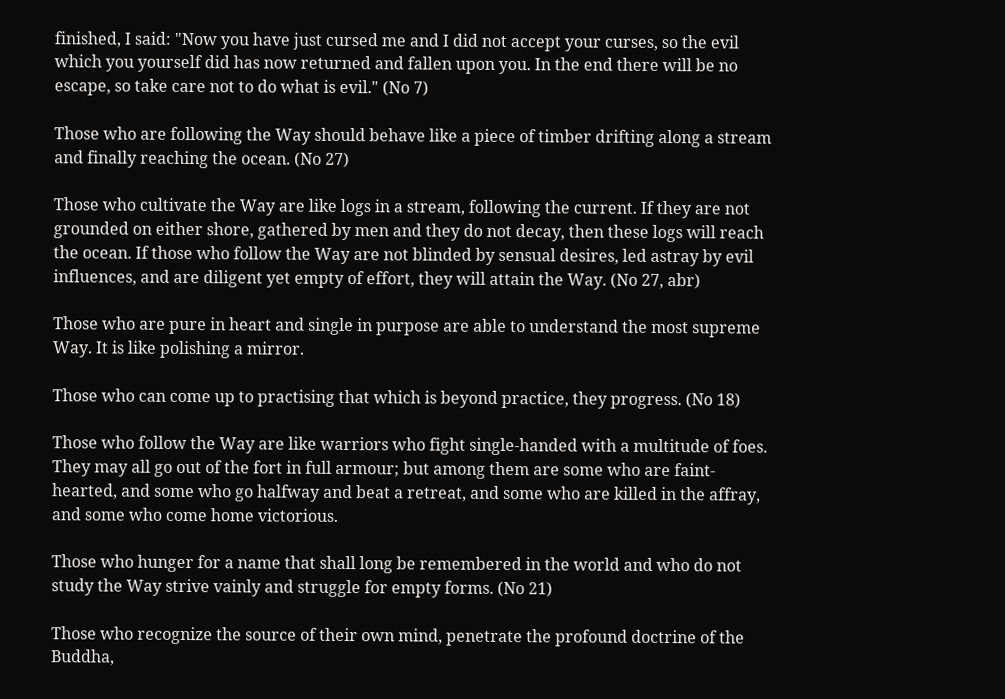finished, I said: "Now you have just cursed me and I did not accept your curses, so the evil which you yourself did has now returned and fallen upon you. In the end there will be no escape, so take care not to do what is evil." (No 7)

Those who are following the Way should behave like a piece of timber drifting along a stream and finally reaching the ocean. (No 27)

Those who cultivate the Way are like logs in a stream, following the current. If they are not grounded on either shore, gathered by men and they do not decay, then these logs will reach the ocean. If those who follow the Way are not blinded by sensual desires, led astray by evil influences, and are diligent yet empty of effort, they will attain the Way. (No 27, abr)

Those who are pure in heart and single in purpose are able to understand the most supreme Way. It is like polishing a mirror.

Those who can come up to practising that which is beyond practice, they progress. (No 18)

Those who follow the Way are like warriors who fight single-handed with a multitude of foes. They may all go out of the fort in full armour; but among them are some who are faint-hearted, and some who go halfway and beat a retreat, and some who are killed in the affray, and some who come home victorious.

Those who hunger for a name that shall long be remembered in the world and who do not study the Way strive vainly and struggle for empty forms. (No 21)

Those who recognize the source of their own mind, penetrate the profound doctrine of the Buddha,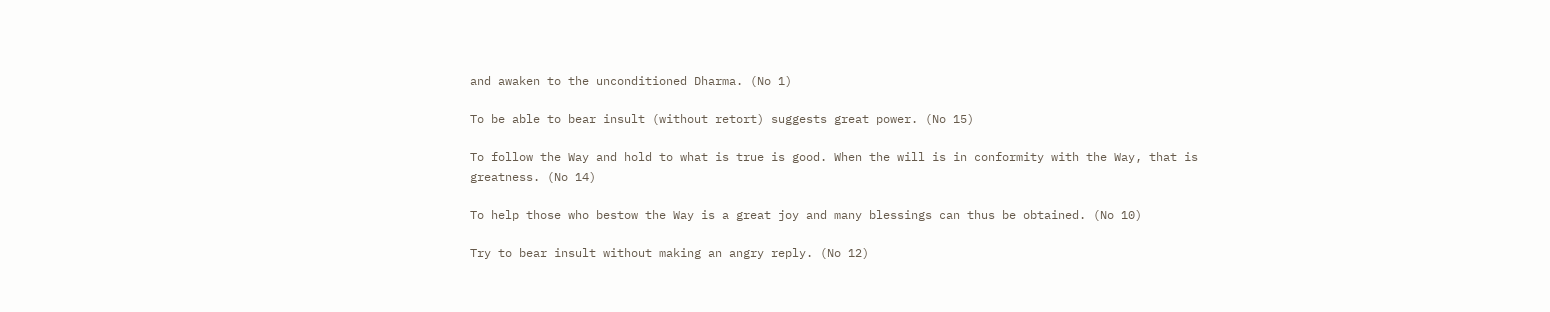and awaken to the unconditioned Dharma. (No 1)

To be able to bear insult (without retort) suggests great power. (No 15)

To follow the Way and hold to what is true is good. When the will is in conformity with the Way, that is greatness. (No 14)

To help those who bestow the Way is a great joy and many blessings can thus be obtained. (No 10)

Try to bear insult without making an angry reply. (No 12)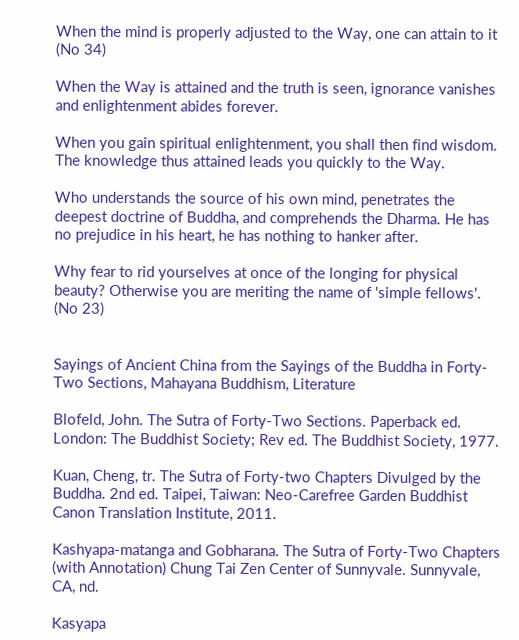When the mind is properly adjusted to the Way, one can attain to it (No 34)

When the Way is attained and the truth is seen, ignorance vanishes and enlightenment abides forever.

When you gain spiritual enlightenment, you shall then find wisdom. The knowledge thus attained leads you quickly to the Way.

Who understands the source of his own mind, penetrates the deepest doctrine of Buddha, and comprehends the Dharma. He has no prejudice in his heart, he has nothing to hanker after.

Why fear to rid yourselves at once of the longing for physical beauty? Otherwise you are meriting the name of 'simple fellows'. (No 23)


Sayings of Ancient China from the Sayings of the Buddha in Forty-Two Sections, Mahayana Buddhism, Literature

Blofeld, John. The Sutra of Forty-Two Sections. Paperback ed. London: The Buddhist Society; Rev ed. The Buddhist Society, 1977.

Kuan, Cheng, tr. The Sutra of Forty-two Chapters Divulged by the Buddha. 2nd ed. Taipei, Taiwan: Neo-Carefree Garden Buddhist Canon Translation Institute, 2011.

Kashyapa-matanga and Gobharana. The Sutra of Forty-Two Chapters (with Annotation) Chung Tai Zen Center of Sunnyvale. Sunnyvale, CA, nd.

Kasyapa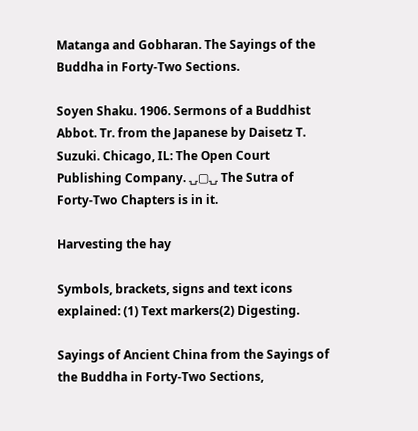Matanga and Gobharan. The Sayings of the Buddha in Forty-Two Sections.

Soyen Shaku. 1906. Sermons of a Buddhist Abbot. Tr. from the Japanese by Daisetz T. Suzuki. Chicago, IL: The Open Court Publishing Company. ⍽▢⍽ The Sutra of Forty-Two Chapters is in it.

Harvesting the hay

Symbols, brackets, signs and text icons explained: (1) Text markers(2) Digesting.

Sayings of Ancient China from the Sayings of the Buddha in Forty-Two Sections,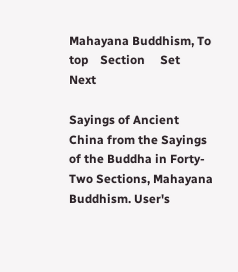Mahayana Buddhism, To top    Section     Set    Next

Sayings of Ancient China from the Sayings of the Buddha in Forty-Two Sections, Mahayana Buddhism. User's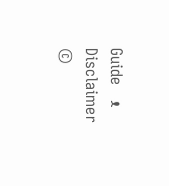Guide   ᴥ    Disclaimer
©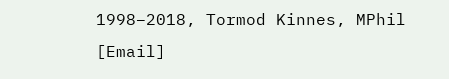1998–2018, Tormod Kinnes, MPhil [Email]